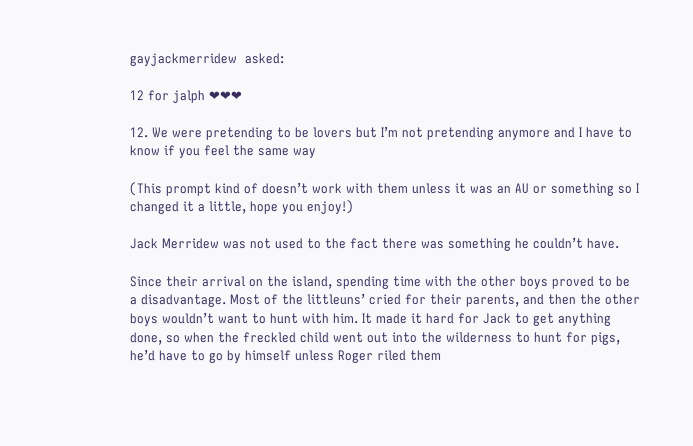gayjackmerridew  asked:

12 for jalph ❤❤❤

12. We were pretending to be lovers but I’m not pretending anymore and I have to know if you feel the same way

(This prompt kind of doesn’t work with them unless it was an AU or something so I changed it a little, hope you enjoy!)

Jack Merridew was not used to the fact there was something he couldn’t have.

Since their arrival on the island, spending time with the other boys proved to be a disadvantage. Most of the littleuns’ cried for their parents, and then the other boys wouldn’t want to hunt with him. It made it hard for Jack to get anything done, so when the freckled child went out into the wilderness to hunt for pigs, he’d have to go by himself unless Roger riled them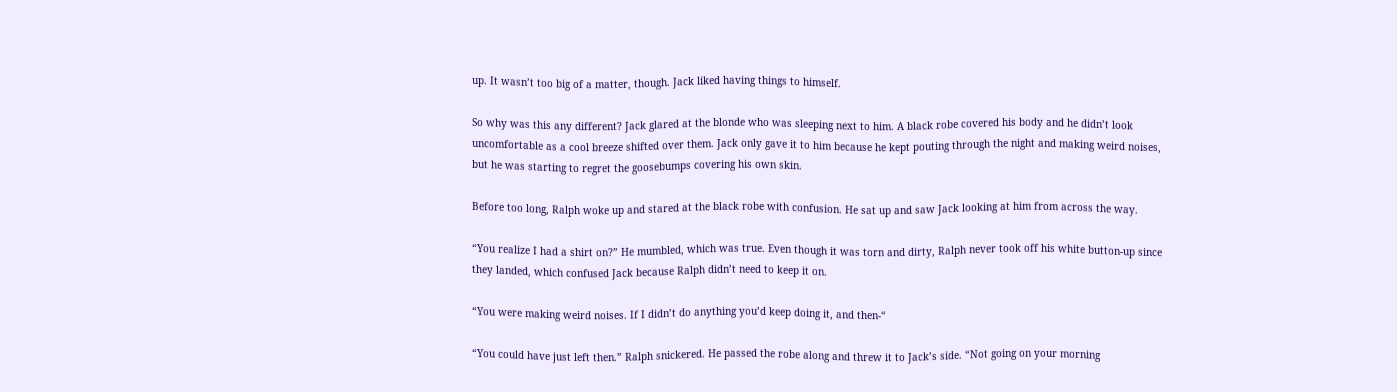up. It wasn’t too big of a matter, though. Jack liked having things to himself.

So why was this any different? Jack glared at the blonde who was sleeping next to him. A black robe covered his body and he didn’t look uncomfortable as a cool breeze shifted over them. Jack only gave it to him because he kept pouting through the night and making weird noises, but he was starting to regret the goosebumps covering his own skin.

Before too long, Ralph woke up and stared at the black robe with confusion. He sat up and saw Jack looking at him from across the way.

“You realize I had a shirt on?” He mumbled, which was true. Even though it was torn and dirty, Ralph never took off his white button-up since they landed, which confused Jack because Ralph didn’t need to keep it on.

“You were making weird noises. If I didn’t do anything you’d keep doing it, and then-“

“You could have just left then.” Ralph snickered. He passed the robe along and threw it to Jack’s side. “Not going on your morning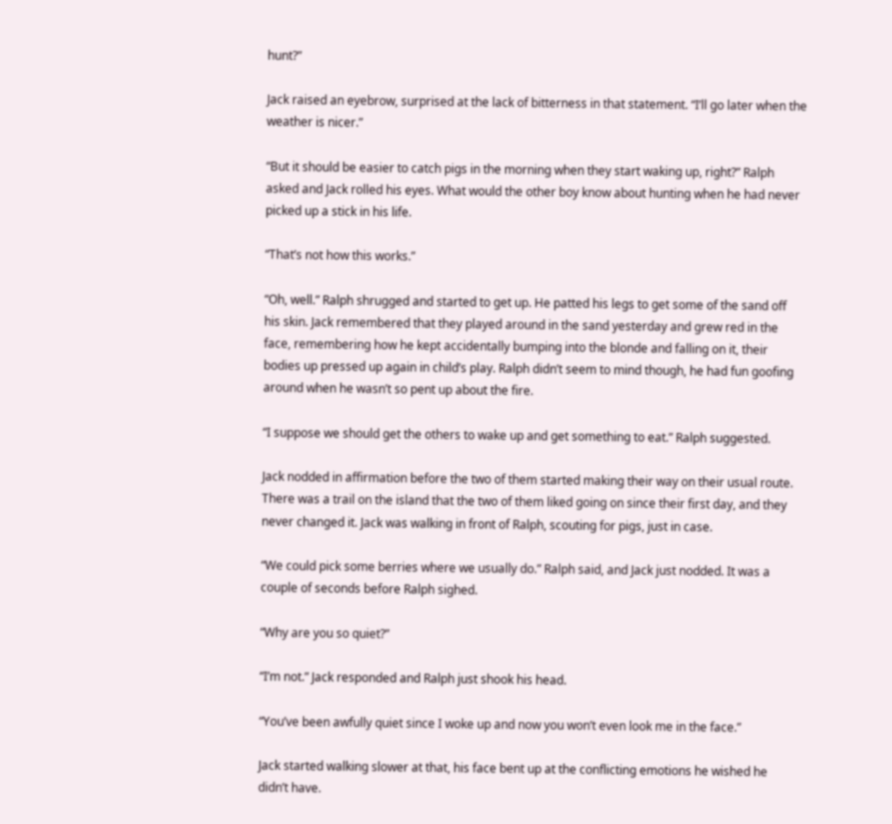hunt?”

Jack raised an eyebrow, surprised at the lack of bitterness in that statement. “I’ll go later when the weather is nicer.”

“But it should be easier to catch pigs in the morning when they start waking up, right?” Ralph asked and Jack rolled his eyes. What would the other boy know about hunting when he had never picked up a stick in his life.

“That’s not how this works.”

“Oh, well.” Ralph shrugged and started to get up. He patted his legs to get some of the sand off his skin. Jack remembered that they played around in the sand yesterday and grew red in the face, remembering how he kept accidentally bumping into the blonde and falling on it, their bodies up pressed up again in child’s play. Ralph didn’t seem to mind though, he had fun goofing around when he wasn’t so pent up about the fire.

“I suppose we should get the others to wake up and get something to eat.” Ralph suggested.

Jack nodded in affirmation before the two of them started making their way on their usual route. There was a trail on the island that the two of them liked going on since their first day, and they never changed it. Jack was walking in front of Ralph, scouting for pigs, just in case.

“We could pick some berries where we usually do.” Ralph said, and Jack just nodded. It was a couple of seconds before Ralph sighed.

“Why are you so quiet?”

“I’m not.” Jack responded and Ralph just shook his head.

“You’ve been awfully quiet since I woke up and now you won’t even look me in the face.”

Jack started walking slower at that, his face bent up at the conflicting emotions he wished he didn’t have.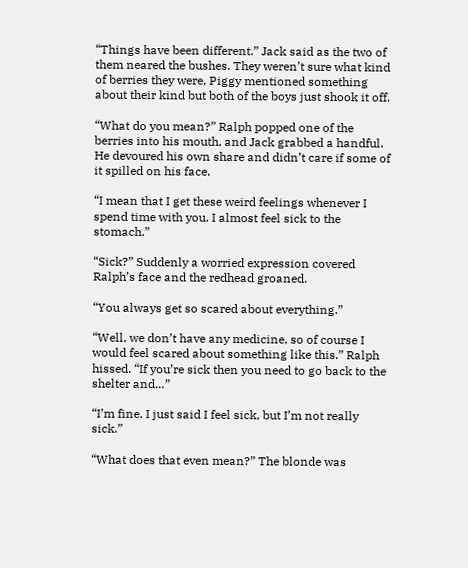“Things have been different.” Jack said as the two of them neared the bushes. They weren’t sure what kind of berries they were, Piggy mentioned something about their kind but both of the boys just shook it off.

“What do you mean?” Ralph popped one of the berries into his mouth, and Jack grabbed a handful. He devoured his own share and didn’t care if some of it spilled on his face.

“I mean that I get these weird feelings whenever I spend time with you. I almost feel sick to the stomach.”

“Sick?” Suddenly a worried expression covered Ralph’s face and the redhead groaned.

“You always get so scared about everything.”

“Well, we don’t have any medicine, so of course I would feel scared about something like this.” Ralph hissed. “If you’re sick then you need to go back to the shelter and…”

“I’m fine. I just said I feel sick, but I’m not really sick.”

“What does that even mean?” The blonde was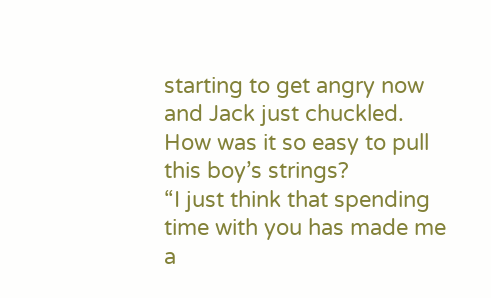starting to get angry now and Jack just chuckled. How was it so easy to pull this boy’s strings?
“I just think that spending time with you has made me a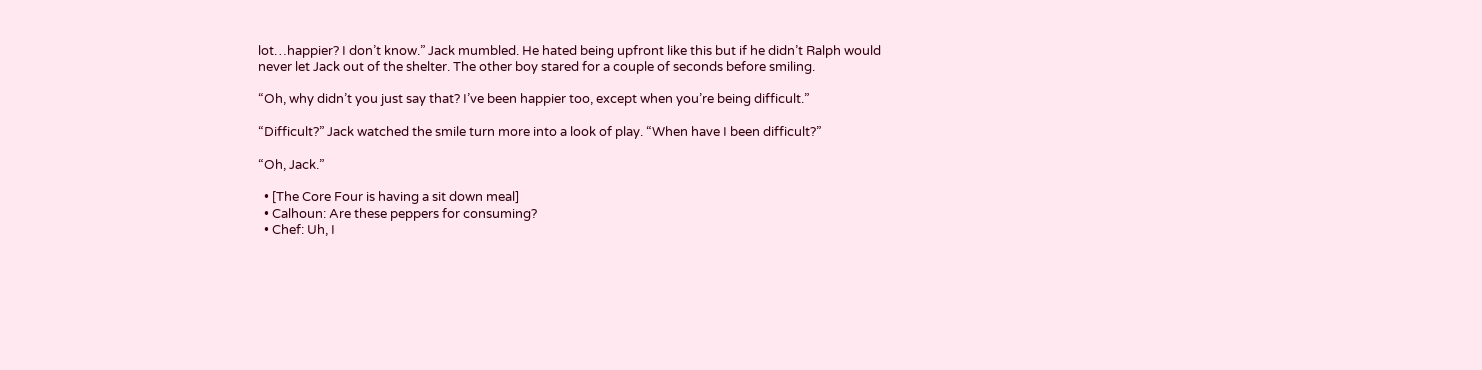lot…happier? I don’t know.” Jack mumbled. He hated being upfront like this but if he didn’t Ralph would never let Jack out of the shelter. The other boy stared for a couple of seconds before smiling.

“Oh, why didn’t you just say that? I’ve been happier too, except when you’re being difficult.”

“Difficult?” Jack watched the smile turn more into a look of play. “When have I been difficult?”

“Oh, Jack.”

  • [The Core Four is having a sit down meal]
  • Calhoun: Are these peppers for consuming?
  • Chef: Uh, I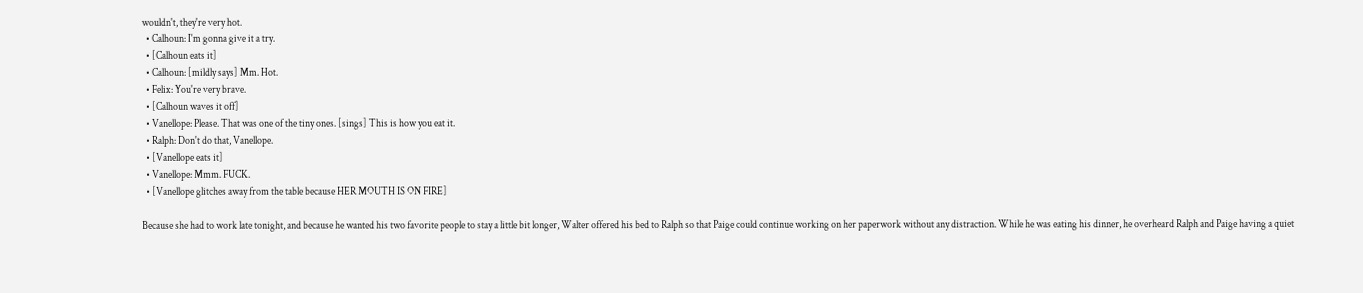wouldn't, they're very hot.
  • Calhoun: I'm gonna give it a try.
  • [Calhoun eats it]
  • Calhoun: [mildly says] Mm. Hot.
  • Felix: You're very brave.
  • [Calhoun waves it off]
  • Vanellope: Please. That was one of the tiny ones. [sings] This is how you eat it.
  • Ralph: Don't do that, Vanellope.
  • [Vanellope eats it]
  • Vanellope: Mmm. FUCK.
  • [Vanellope glitches away from the table because HER MOUTH IS ON FIRE]

Because she had to work late tonight, and because he wanted his two favorite people to stay a little bit longer, Walter offered his bed to Ralph so that Paige could continue working on her paperwork without any distraction. While he was eating his dinner, he overheard Ralph and Paige having a quiet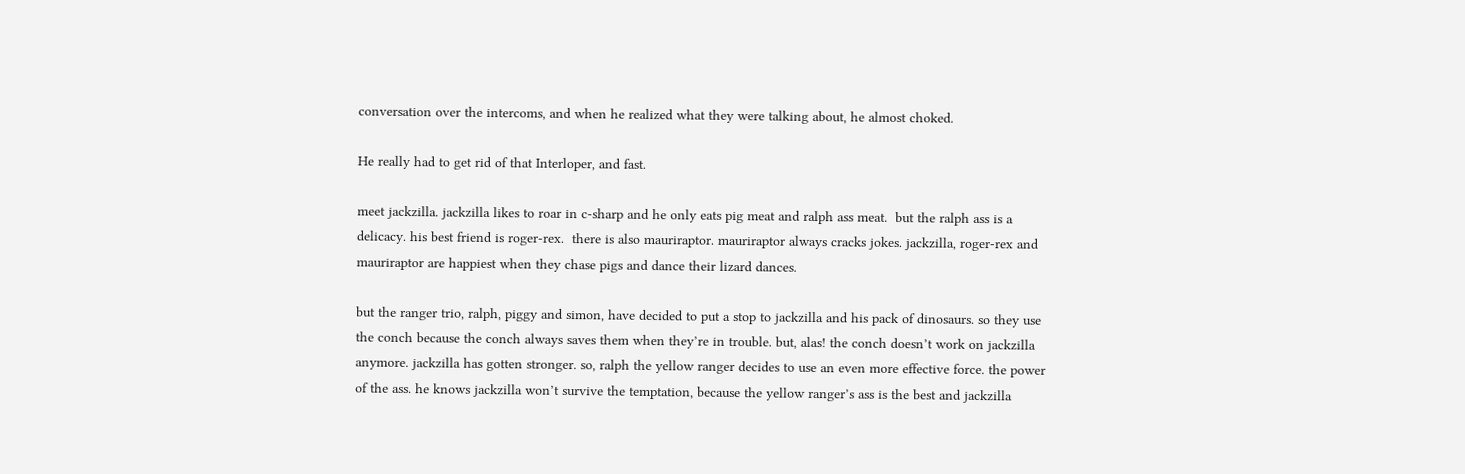conversation over the intercoms, and when he realized what they were talking about, he almost choked.

He really had to get rid of that Interloper, and fast.

meet jackzilla. jackzilla likes to roar in c-sharp and he only eats pig meat and ralph ass meat.  but the ralph ass is a delicacy. his best friend is roger-rex.  there is also mauriraptor. mauriraptor always cracks jokes. jackzilla, roger-rex and mauriraptor are happiest when they chase pigs and dance their lizard dances.

but the ranger trio, ralph, piggy and simon, have decided to put a stop to jackzilla and his pack of dinosaurs. so they use the conch because the conch always saves them when they’re in trouble. but, alas! the conch doesn’t work on jackzilla anymore. jackzilla has gotten stronger. so, ralph the yellow ranger decides to use an even more effective force. the power of the ass. he knows jackzilla won’t survive the temptation, because the yellow ranger’s ass is the best and jackzilla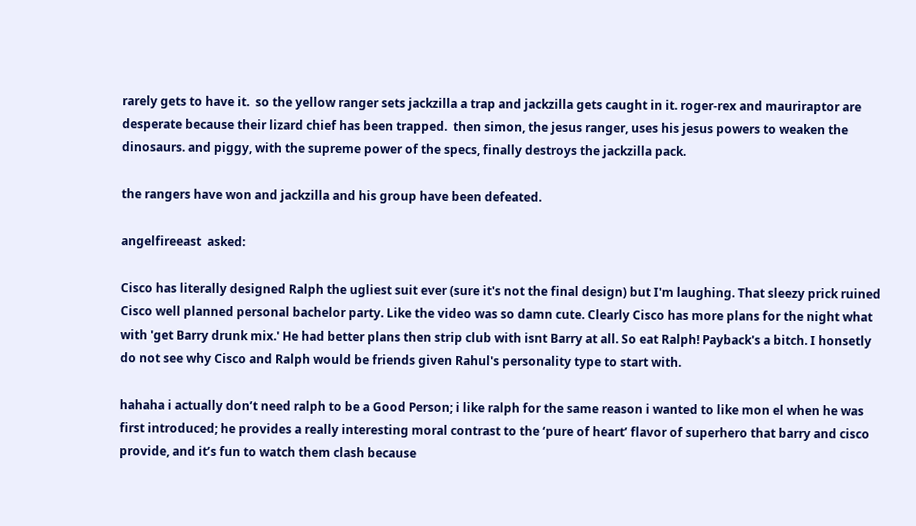rarely gets to have it.  so the yellow ranger sets jackzilla a trap and jackzilla gets caught in it. roger-rex and mauriraptor are desperate because their lizard chief has been trapped.  then simon, the jesus ranger, uses his jesus powers to weaken the dinosaurs. and piggy, with the supreme power of the specs, finally destroys the jackzilla pack.

the rangers have won and jackzilla and his group have been defeated.

angelfireeast  asked:

Cisco has literally designed Ralph the ugliest suit ever (sure it's not the final design) but I'm laughing. That sleezy prick ruined Cisco well planned personal bachelor party. Like the video was so damn cute. Clearly Cisco has more plans for the night what with 'get Barry drunk mix.' He had better plans then strip club with isnt Barry at all. So eat Ralph! Payback's a bitch. I honsetly do not see why Cisco and Ralph would be friends given Rahul's personality type to start with.

hahaha i actually don’t need ralph to be a Good Person; i like ralph for the same reason i wanted to like mon el when he was first introduced; he provides a really interesting moral contrast to the ‘pure of heart’ flavor of superhero that barry and cisco provide, and it’s fun to watch them clash because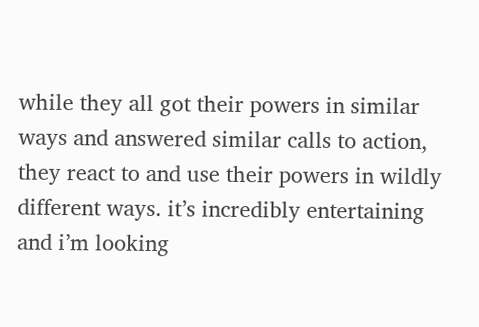while they all got their powers in similar ways and answered similar calls to action, they react to and use their powers in wildly different ways. it’s incredibly entertaining and i’m looking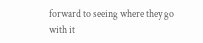forward to seeing where they go with it